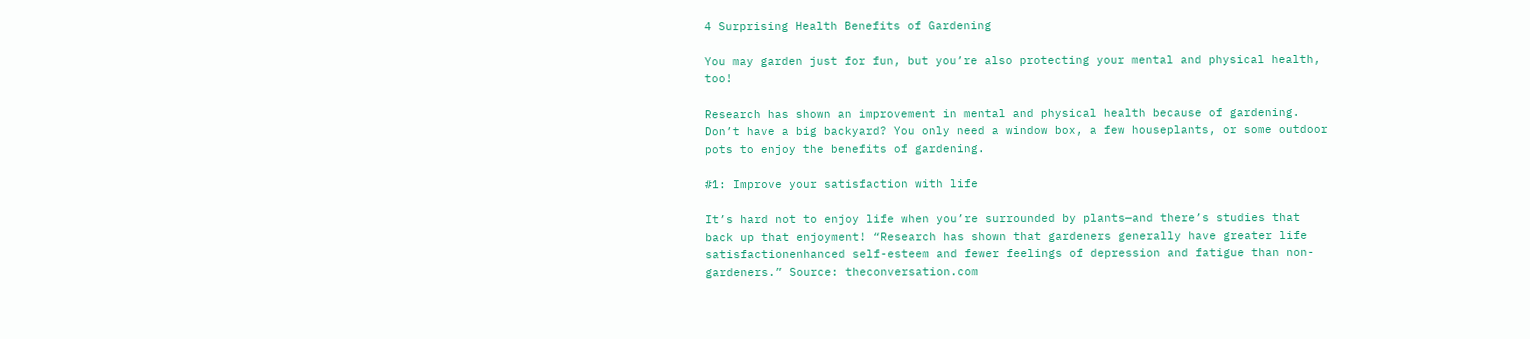4 Surprising Health Benefits of Gardening

You may garden just for fun, but you’re also protecting your mental and physical health, too!

Research has shown an improvement in mental and physical health because of gardening. Don’t have a big backyard? You only need a window box, a few houseplants, or some outdoor pots to enjoy the benefits of gardening.

#1: Improve your satisfaction with life

It’s hard not to enjoy life when you’re surrounded by plants—and there’s studies that back up that enjoyment! “Research has shown that gardeners generally have greater life satisfactionenhanced self-esteem and fewer feelings of depression and fatigue than non-gardeners.” Source: theconversation.com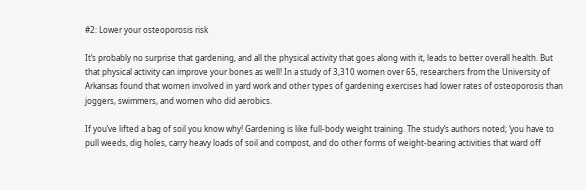#2: Lower your osteoporosis risk

It’s probably no surprise that gardening, and all the physical activity that goes along with it, leads to better overall health. But that physical activity can improve your bones as well! In a study of 3,310 women over 65, researchers from the University of Arkansas found that women involved in yard work and other types of gardening exercises had lower rates of osteoporosis than joggers, swimmers, and women who did aerobics.

If you’ve lifted a bag of soil you know why! Gardening is like full-body weight training. The study’s authors noted; ‘you have to pull weeds, dig holes, carry heavy loads of soil and compost, and do other forms of weight-bearing activities that ward off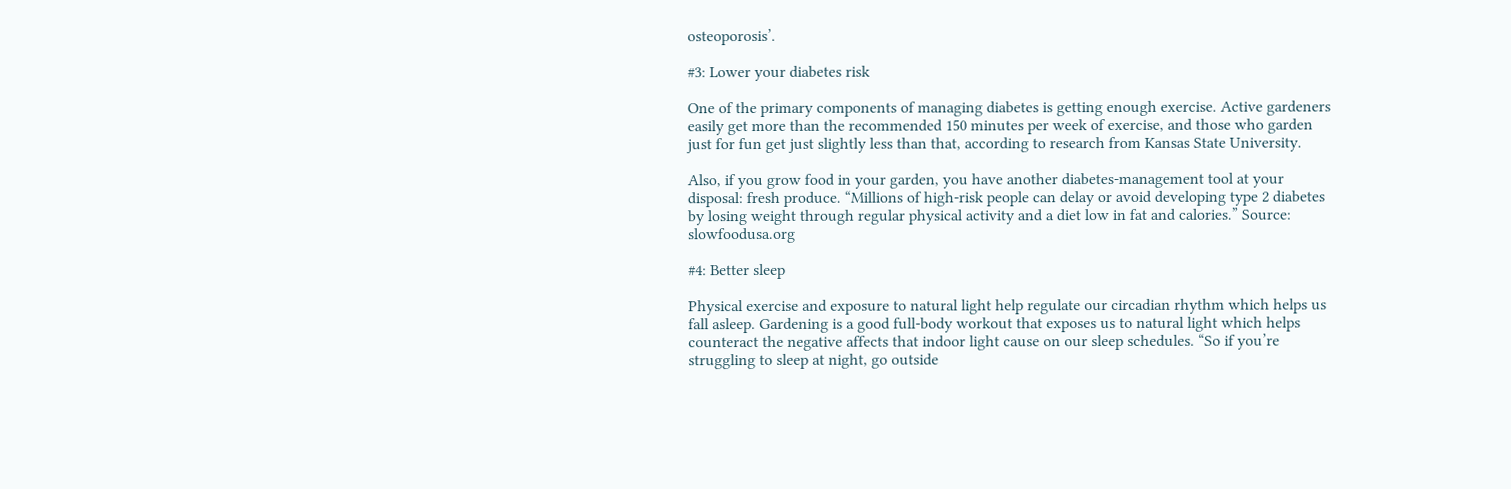osteoporosis’.

#3: Lower your diabetes risk

One of the primary components of managing diabetes is getting enough exercise. Active gardeners easily get more than the recommended 150 minutes per week of exercise, and those who garden just for fun get just slightly less than that, according to research from Kansas State University.

Also, if you grow food in your garden, you have another diabetes-management tool at your disposal: fresh produce. “Millions of high-risk people can delay or avoid developing type 2 diabetes by losing weight through regular physical activity and a diet low in fat and calories.” Source: slowfoodusa.org

#4: Better sleep

Physical exercise and exposure to natural light help regulate our circadian rhythm which helps us fall asleep. Gardening is a good full-body workout that exposes us to natural light which helps counteract the negative affects that indoor light cause on our sleep schedules. “So if you’re struggling to sleep at night, go outside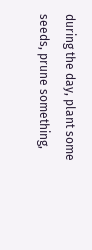during the day, plant some seeds, prune something,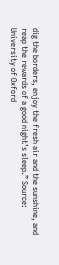dig the borders, enjoy the fresh air and the sunshine, and reap the rewards of a good night’s sleep.” Source: University of Oxford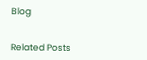Blog


Related Posts